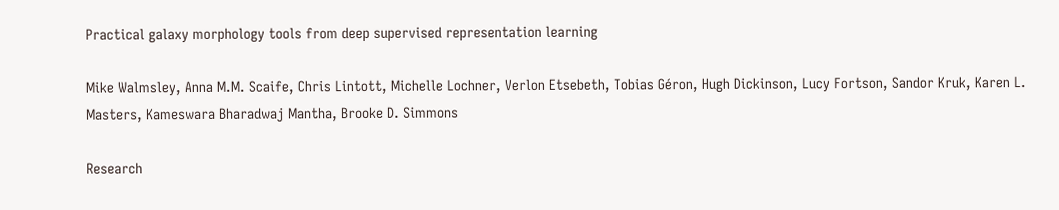Practical galaxy morphology tools from deep supervised representation learning

Mike Walmsley, Anna M.M. Scaife, Chris Lintott, Michelle Lochner, Verlon Etsebeth, Tobias Géron, Hugh Dickinson, Lucy Fortson, Sandor Kruk, Karen L. Masters, Kameswara Bharadwaj Mantha, Brooke D. Simmons

Research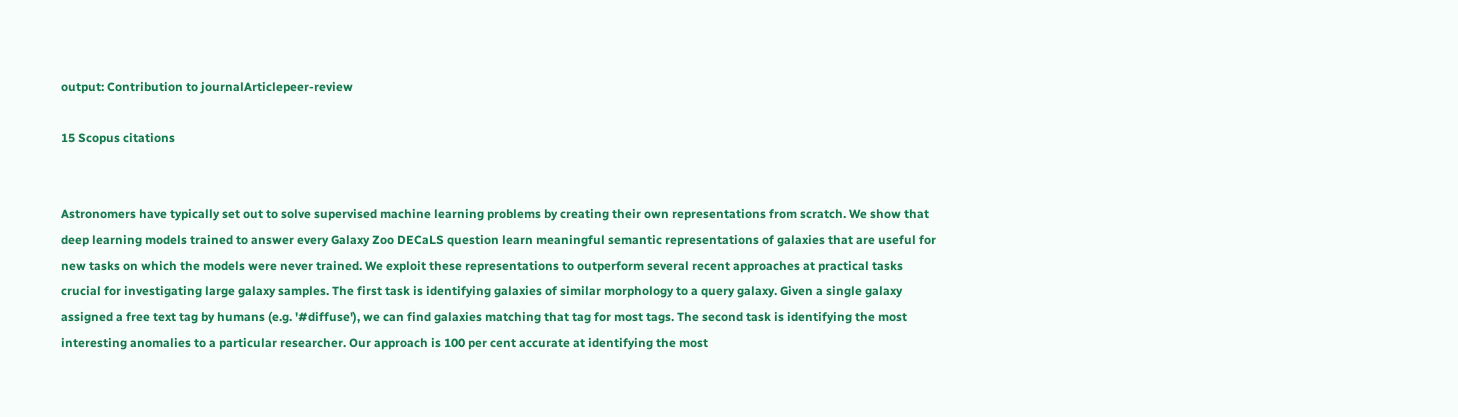output: Contribution to journalArticlepeer-review

15 Scopus citations


Astronomers have typically set out to solve supervised machine learning problems by creating their own representations from scratch. We show that deep learning models trained to answer every Galaxy Zoo DECaLS question learn meaningful semantic representations of galaxies that are useful for new tasks on which the models were never trained. We exploit these representations to outperform several recent approaches at practical tasks crucial for investigating large galaxy samples. The first task is identifying galaxies of similar morphology to a query galaxy. Given a single galaxy assigned a free text tag by humans (e.g. '#diffuse'), we can find galaxies matching that tag for most tags. The second task is identifying the most interesting anomalies to a particular researcher. Our approach is 100 per cent accurate at identifying the most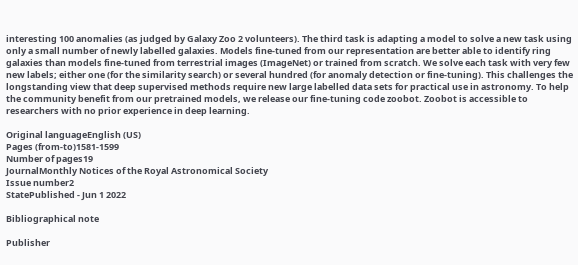interesting 100 anomalies (as judged by Galaxy Zoo 2 volunteers). The third task is adapting a model to solve a new task using only a small number of newly labelled galaxies. Models fine-tuned from our representation are better able to identify ring galaxies than models fine-tuned from terrestrial images (ImageNet) or trained from scratch. We solve each task with very few new labels; either one (for the similarity search) or several hundred (for anomaly detection or fine-tuning). This challenges the longstanding view that deep supervised methods require new large labelled data sets for practical use in astronomy. To help the community benefit from our pretrained models, we release our fine-tuning code zoobot. Zoobot is accessible to researchers with no prior experience in deep learning.

Original languageEnglish (US)
Pages (from-to)1581-1599
Number of pages19
JournalMonthly Notices of the Royal Astronomical Society
Issue number2
StatePublished - Jun 1 2022

Bibliographical note

Publisher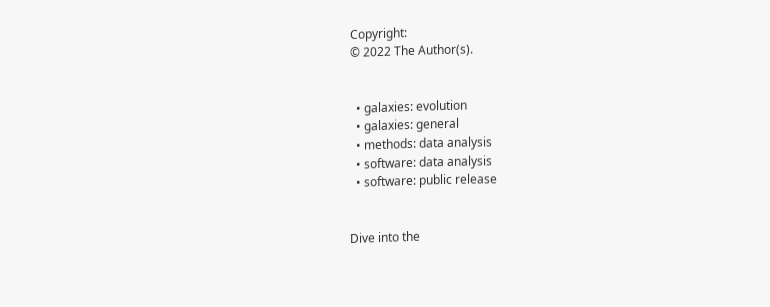Copyright:
© 2022 The Author(s).


  • galaxies: evolution
  • galaxies: general
  • methods: data analysis
  • software: data analysis
  • software: public release


Dive into the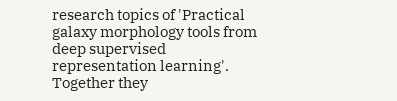research topics of 'Practical galaxy morphology tools from deep supervised representation learning'. Together they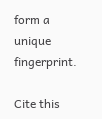form a unique fingerprint.

Cite this